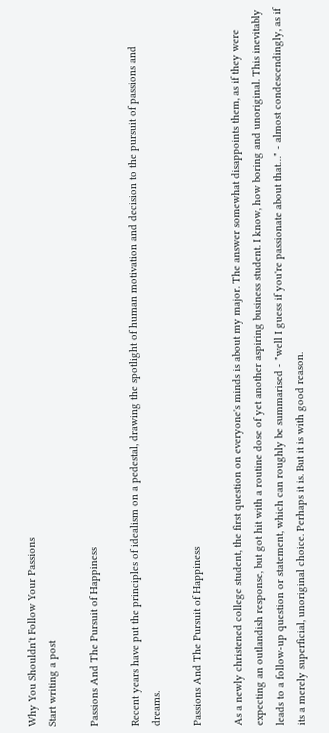Why You Shouldn't Follow Your Passions
Start writing a post

Passions And The Pursuit of Happiness

Recent years have put the principles of idealism on a pedestal, drawing the spotlight of human motivation and decision to the pursuit of passions and dreams.

Passions And The Pursuit of Happiness

As a newly christened college student, the first question on everyone's minds is about my major. The answer somewhat disappoints them, as if they were expecting an outlandish response, but got hit with a routine dose of yet another aspiring business student. I know, how boring and unoriginal. This inevitably leads to a follow-up question or statement, which can roughly be summarised - "well I guess if you're passionate about that…" - almost condescendingly, as if its a merely superficial, unoriginal choice. Perhaps it is. But it is with good reason.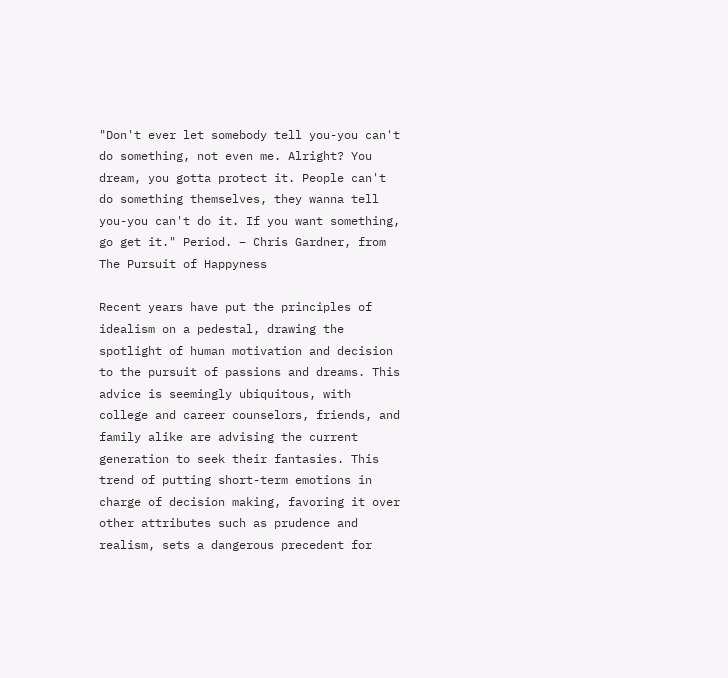"Don't ever let somebody tell you-you can't do something, not even me. Alright? You dream, you gotta protect it. People can't do something themselves, they wanna tell you-you can't do it. If you want something, go get it." Period. – Chris Gardner, from The Pursuit of Happyness

Recent years have put the principles of idealism on a pedestal, drawing the spotlight of human motivation and decision to the pursuit of passions and dreams. This advice is seemingly ubiquitous, with college and career counselors, friends, and family alike are advising the current generation to seek their fantasies. This trend of putting short-term emotions in charge of decision making, favoring it over other attributes such as prudence and realism, sets a dangerous precedent for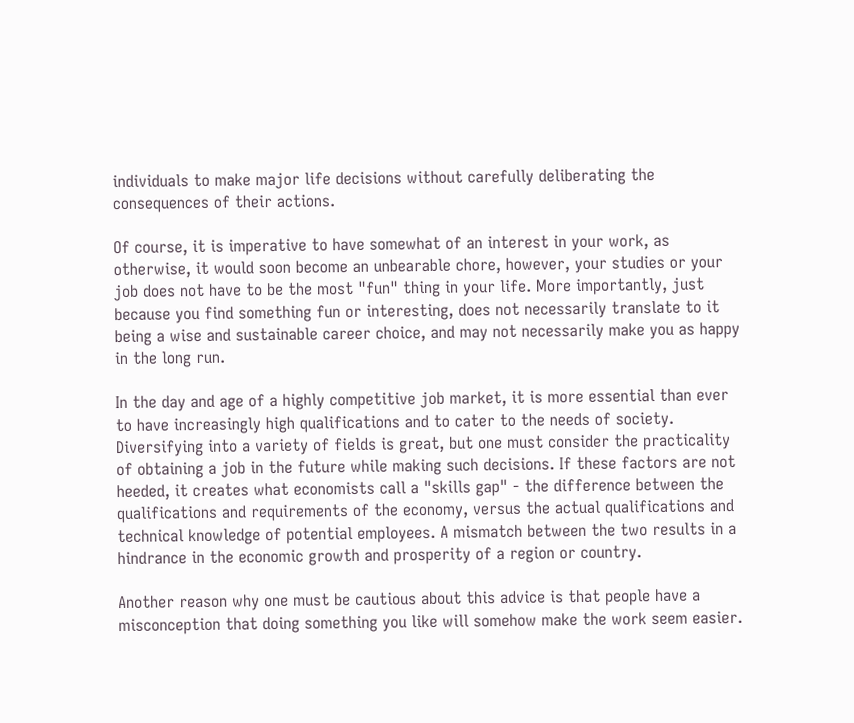individuals to make major life decisions without carefully deliberating the consequences of their actions.

Of course, it is imperative to have somewhat of an interest in your work, as otherwise, it would soon become an unbearable chore, however, your studies or your job does not have to be the most "fun" thing in your life. More importantly, just because you find something fun or interesting, does not necessarily translate to it being a wise and sustainable career choice, and may not necessarily make you as happy in the long run.

In the day and age of a highly competitive job market, it is more essential than ever to have increasingly high qualifications and to cater to the needs of society. Diversifying into a variety of fields is great, but one must consider the practicality of obtaining a job in the future while making such decisions. If these factors are not heeded, it creates what economists call a "skills gap" - the difference between the qualifications and requirements of the economy, versus the actual qualifications and technical knowledge of potential employees. A mismatch between the two results in a hindrance in the economic growth and prosperity of a region or country.

Another reason why one must be cautious about this advice is that people have a misconception that doing something you like will somehow make the work seem easier.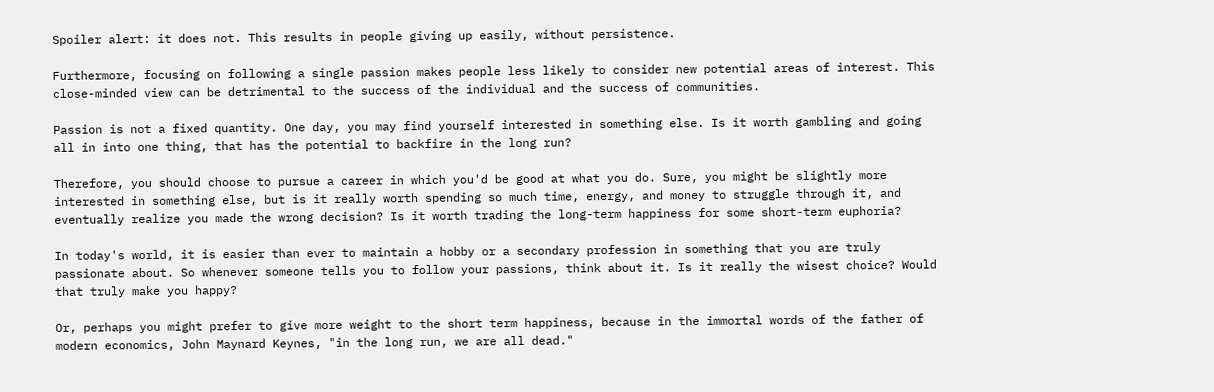Spoiler alert: it does not. This results in people giving up easily, without persistence.

Furthermore, focusing on following a single passion makes people less likely to consider new potential areas of interest. This close-minded view can be detrimental to the success of the individual and the success of communities.

Passion is not a fixed quantity. One day, you may find yourself interested in something else. Is it worth gambling and going all in into one thing, that has the potential to backfire in the long run?

Therefore, you should choose to pursue a career in which you'd be good at what you do. Sure, you might be slightly more interested in something else, but is it really worth spending so much time, energy, and money to struggle through it, and eventually realize you made the wrong decision? Is it worth trading the long-term happiness for some short-term euphoria?

In today's world, it is easier than ever to maintain a hobby or a secondary profession in something that you are truly passionate about. So whenever someone tells you to follow your passions, think about it. Is it really the wisest choice? Would that truly make you happy?

Or, perhaps you might prefer to give more weight to the short term happiness, because in the immortal words of the father of modern economics, John Maynard Keynes, "in the long run, we are all dead."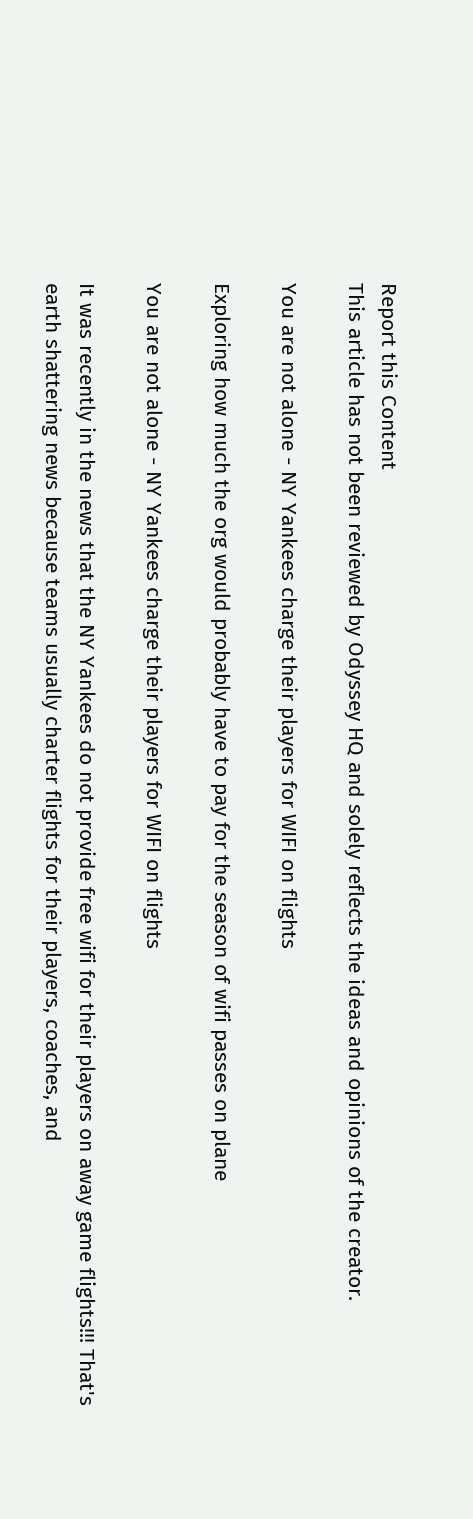Report this Content
This article has not been reviewed by Odyssey HQ and solely reflects the ideas and opinions of the creator.

You are not alone - NY Yankees charge their players for WIFI on flights

Exploring how much the org would probably have to pay for the season of wifi passes on plane

You are not alone - NY Yankees charge their players for WIFI on flights

It was recently in the news that the NY Yankees do not provide free wifi for their players on away game flights!!! That's earth shattering news because teams usually charter flights for their players, coaches, and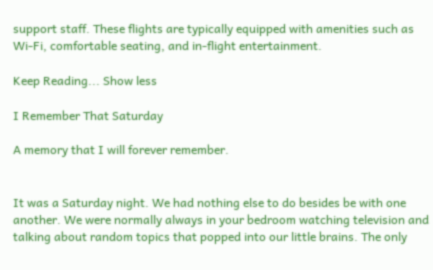support staff. These flights are typically equipped with amenities such as Wi-Fi, comfortable seating, and in-flight entertainment.

Keep Reading... Show less

I Remember That Saturday

A memory that I will forever remember.


It was a Saturday night. We had nothing else to do besides be with one another. We were normally always in your bedroom watching television and talking about random topics that popped into our little brains. The only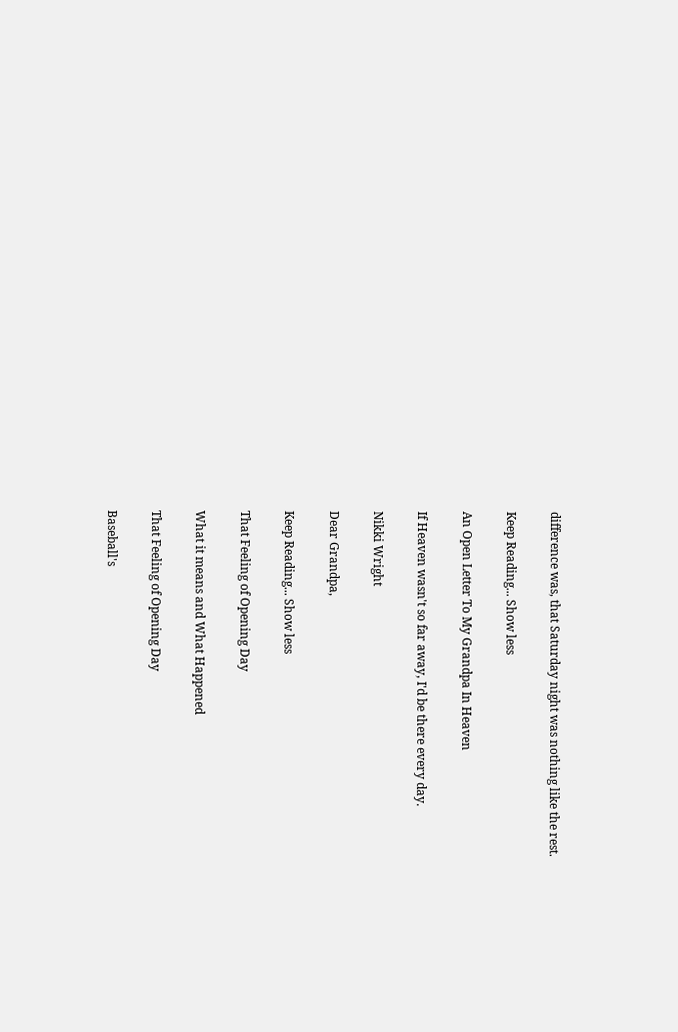difference was, that Saturday night was nothing like the rest.

Keep Reading... Show less

An Open Letter To My Grandpa In Heaven

If Heaven wasn't so far away, I'd be there every day.

Nikki Wright

Dear Grandpa,

Keep Reading... Show less

That Feeling of Opening Day

What it means and What Happened

That Feeling of Opening Day

Baseball's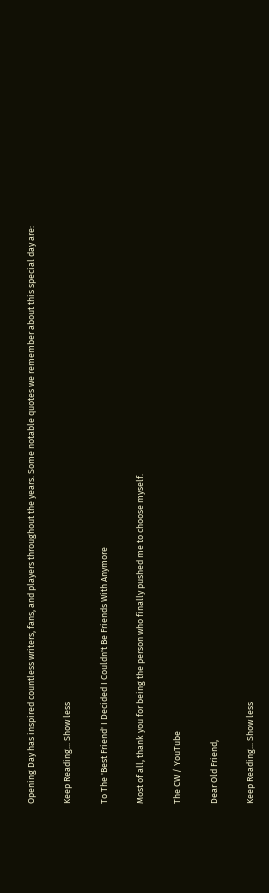Opening Day has inspired countless writers, fans, and players throughout the years. Some notable quotes we remember about this special day are:

Keep Reading... Show less

To The 'Best Friend' I Decided I Couldn't Be Friends With Anymore

Most of all, thank you for being the person who finally pushed me to choose myself.

The CW / YouTube

Dear Old Friend,

Keep Reading... Show less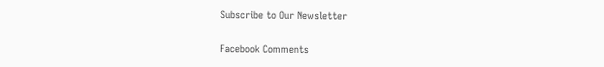Subscribe to Our Newsletter

Facebook Comments